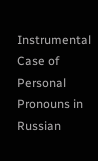Instrumental Case of Personal Pronouns in Russian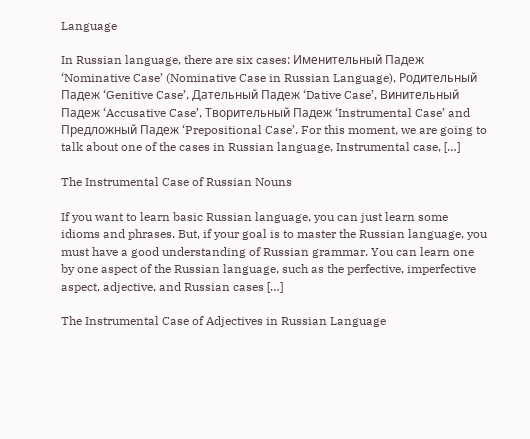Language

In Russian language, there are six cases: Именительный Падеж ‘Nominative Case’ (Nominative Case in Russian Language), Родительный Падеж ‘Genitive Case’, Дательный Падеж ‘Dative Case’, Винительный Падеж ‘Accusative Case’, Творительный Падеж ‘Instrumental Case’ and Предложный Падеж ‘Prepositional Case’. For this moment, we are going to talk about one of the cases in Russian language, Instrumental case, […]

The Instrumental Case of Russian Nouns

If you want to learn basic Russian language, you can just learn some idioms and phrases. But, if your goal is to master the Russian language, you must have a good understanding of Russian grammar. You can learn one by one aspect of the Russian language, such as the perfective, imperfective aspect, adjective, and Russian cases […]

The Instrumental Case of Adjectives in Russian Language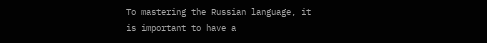To mastering the Russian language, it is important to have a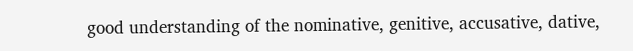good understanding of the nominative, genitive, accusative, dative,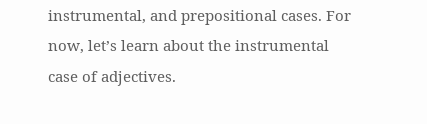instrumental, and prepositional cases. For now, let’s learn about the instrumental case of adjectives.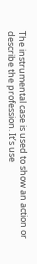The instrumental case is used to show an action or describe the profession. It’s use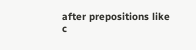after prepositions like c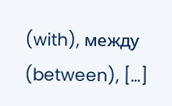(with), между (between), […]